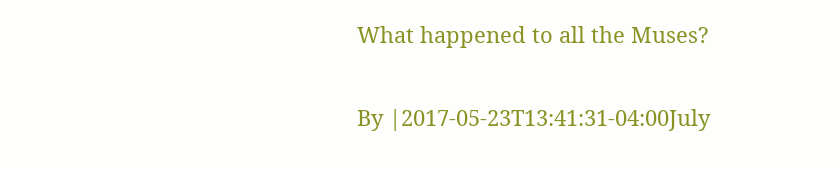What happened to all the Muses?

By |2017-05-23T13:41:31-04:00July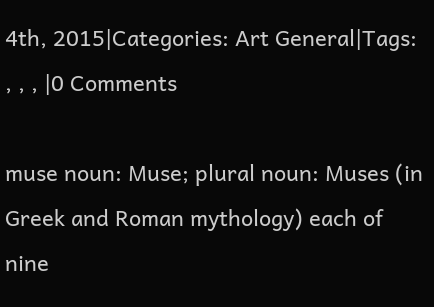4th, 2015|Categories: Art General|Tags: , , , |0 Comments

muse noun: Muse; plural noun: Muses (in Greek and Roman mythology) each of nine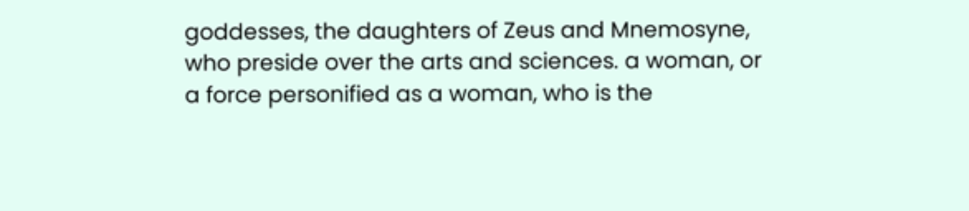goddesses, the daughters of Zeus and Mnemosyne, who preside over the arts and sciences. a woman, or a force personified as a woman, who is the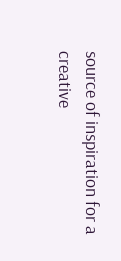source of inspiration for a creative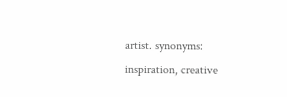artist. synonyms: inspiration, creative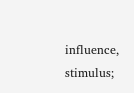influence, stimulus;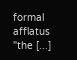formal afflatus "the [...]